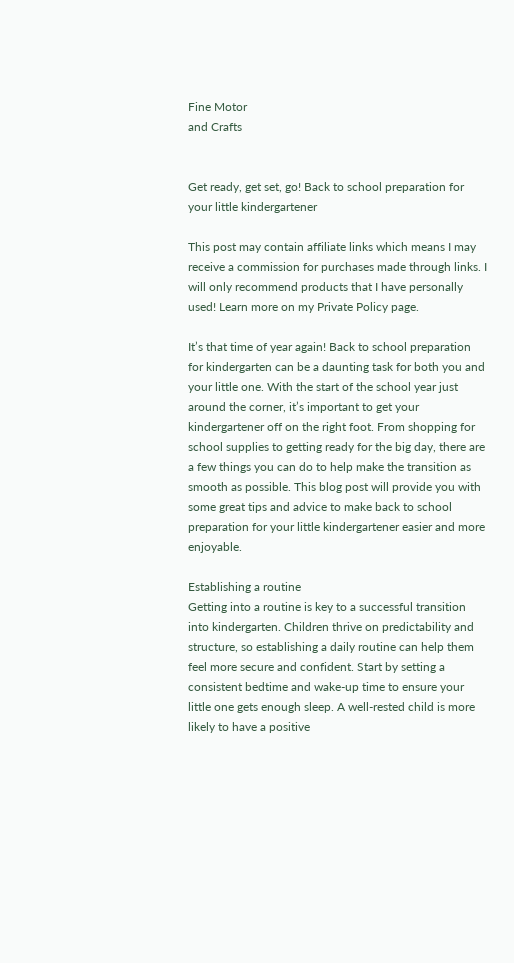Fine Motor
and Crafts


Get ready, get set, go! Back to school preparation for your little kindergartener

This post may contain affiliate links which means I may receive a commission for purchases made through links. I will only recommend products that I have personally used! Learn more on my Private Policy page.

It’s that time of year again! Back to school preparation for kindergarten can be a daunting task for both you and your little one. With the start of the school year just around the corner, it’s important to get your kindergartener off on the right foot. From shopping for school supplies to getting ready for the big day, there are a few things you can do to help make the transition as smooth as possible. This blog post will provide you with some great tips and advice to make back to school preparation for your little kindergartener easier and more enjoyable.

Establishing a routine
Getting into a routine is key to a successful transition into kindergarten. Children thrive on predictability and structure, so establishing a daily routine can help them feel more secure and confident. Start by setting a consistent bedtime and wake-up time to ensure your little one gets enough sleep. A well-rested child is more likely to have a positive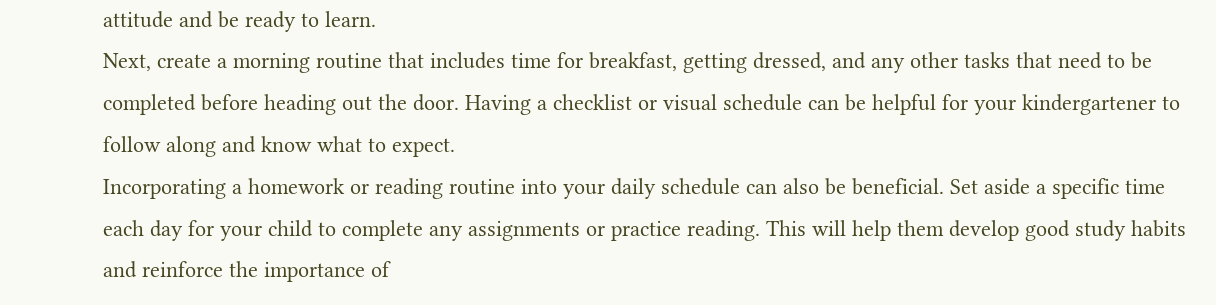attitude and be ready to learn.
Next, create a morning routine that includes time for breakfast, getting dressed, and any other tasks that need to be completed before heading out the door. Having a checklist or visual schedule can be helpful for your kindergartener to follow along and know what to expect.
Incorporating a homework or reading routine into your daily schedule can also be beneficial. Set aside a specific time each day for your child to complete any assignments or practice reading. This will help them develop good study habits and reinforce the importance of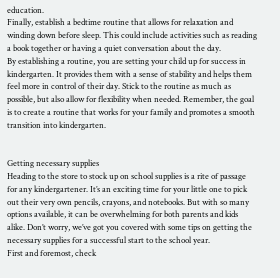education.
Finally, establish a bedtime routine that allows for relaxation and winding down before sleep. This could include activities such as reading a book together or having a quiet conversation about the day.
By establishing a routine, you are setting your child up for success in kindergarten. It provides them with a sense of stability and helps them feel more in control of their day. Stick to the routine as much as possible, but also allow for flexibility when needed. Remember, the goal is to create a routine that works for your family and promotes a smooth transition into kindergarten.


Getting necessary supplies
Heading to the store to stock up on school supplies is a rite of passage for any kindergartener. It’s an exciting time for your little one to pick out their very own pencils, crayons, and notebooks. But with so many options available, it can be overwhelming for both parents and kids alike. Don’t worry, we’ve got you covered with some tips on getting the necessary supplies for a successful start to the school year.
First and foremost, check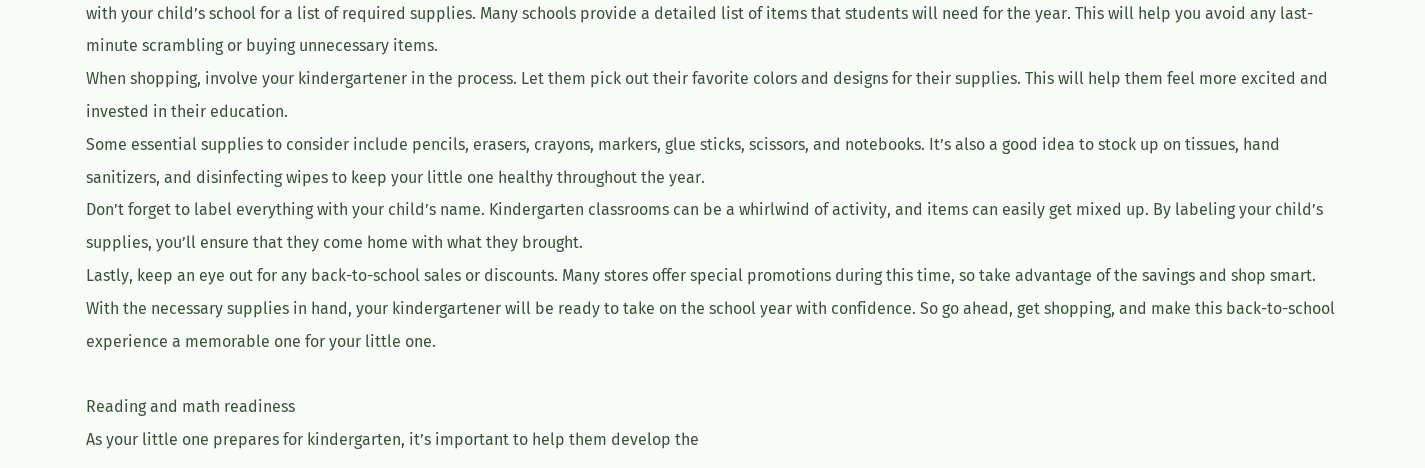with your child’s school for a list of required supplies. Many schools provide a detailed list of items that students will need for the year. This will help you avoid any last-minute scrambling or buying unnecessary items.
When shopping, involve your kindergartener in the process. Let them pick out their favorite colors and designs for their supplies. This will help them feel more excited and invested in their education.
Some essential supplies to consider include pencils, erasers, crayons, markers, glue sticks, scissors, and notebooks. It’s also a good idea to stock up on tissues, hand sanitizers, and disinfecting wipes to keep your little one healthy throughout the year.
Don’t forget to label everything with your child’s name. Kindergarten classrooms can be a whirlwind of activity, and items can easily get mixed up. By labeling your child’s supplies, you’ll ensure that they come home with what they brought.
Lastly, keep an eye out for any back-to-school sales or discounts. Many stores offer special promotions during this time, so take advantage of the savings and shop smart.
With the necessary supplies in hand, your kindergartener will be ready to take on the school year with confidence. So go ahead, get shopping, and make this back-to-school experience a memorable one for your little one.

Reading and math readiness
As your little one prepares for kindergarten, it’s important to help them develop the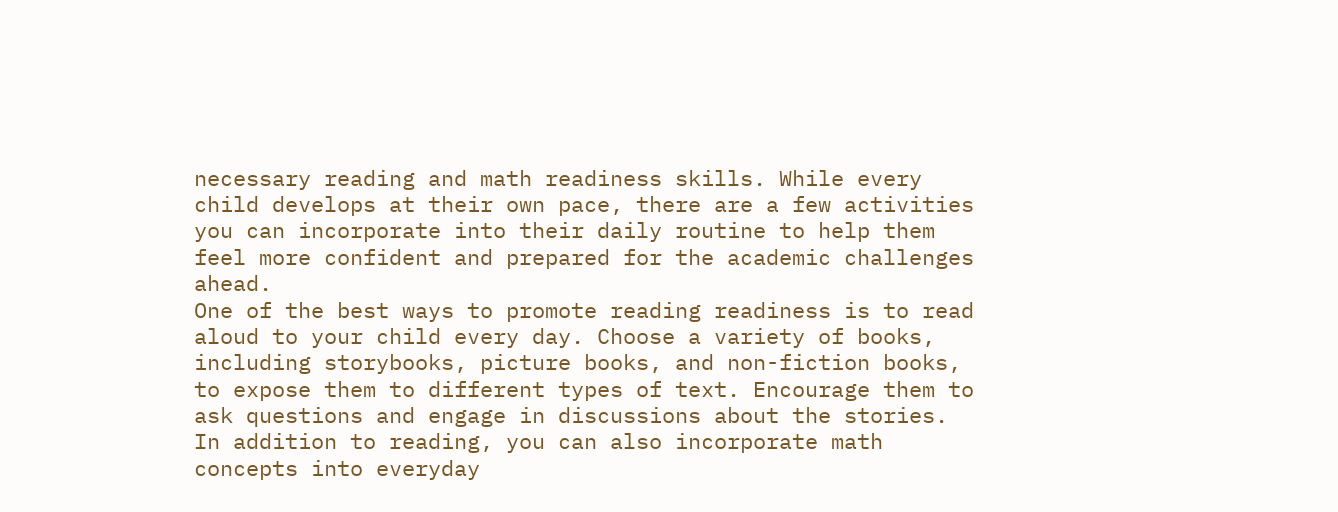necessary reading and math readiness skills. While every child develops at their own pace, there are a few activities you can incorporate into their daily routine to help them feel more confident and prepared for the academic challenges ahead.
One of the best ways to promote reading readiness is to read aloud to your child every day. Choose a variety of books, including storybooks, picture books, and non-fiction books, to expose them to different types of text. Encourage them to ask questions and engage in discussions about the stories.
In addition to reading, you can also incorporate math concepts into everyday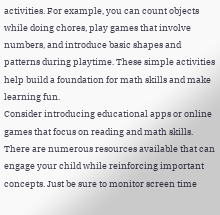activities. For example, you can count objects while doing chores, play games that involve numbers, and introduce basic shapes and patterns during playtime. These simple activities help build a foundation for math skills and make learning fun.
Consider introducing educational apps or online games that focus on reading and math skills. There are numerous resources available that can engage your child while reinforcing important concepts. Just be sure to monitor screen time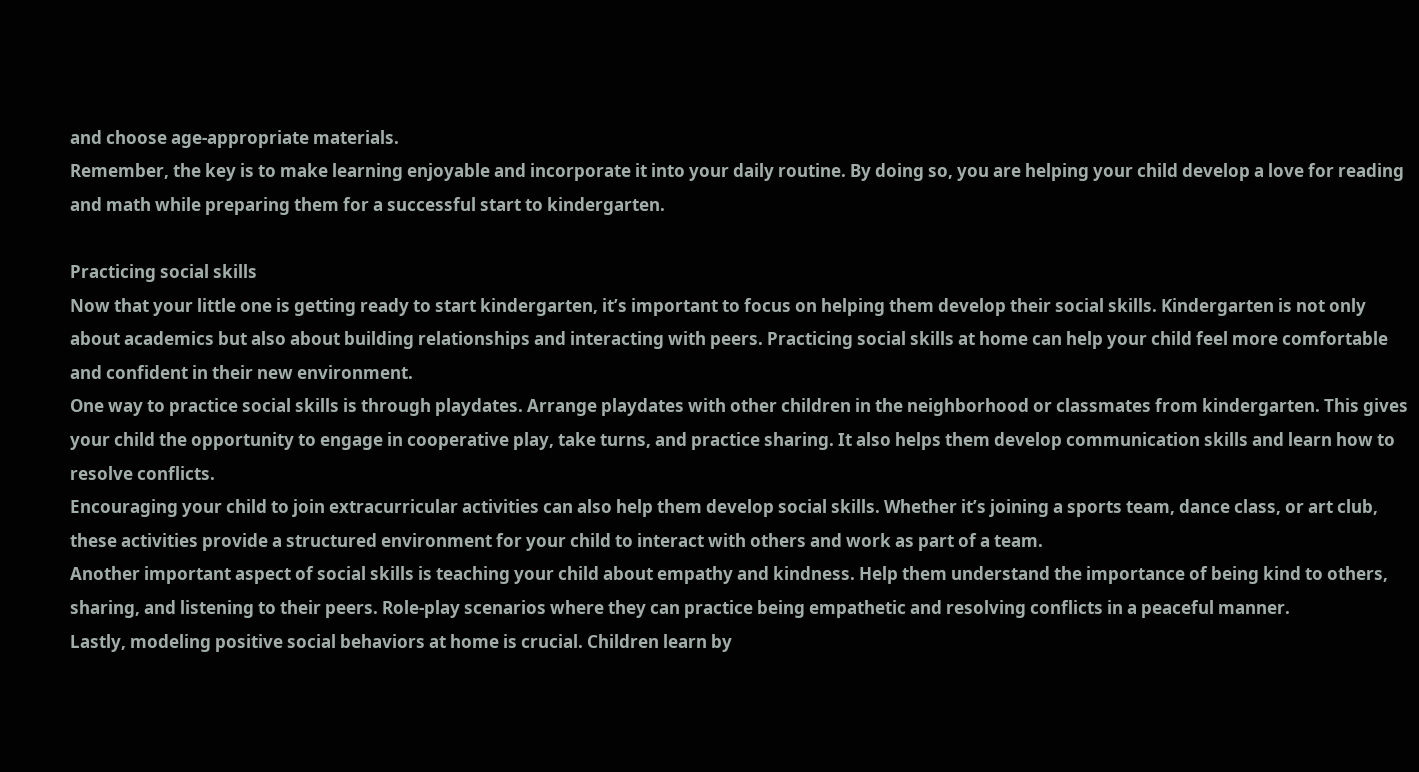and choose age-appropriate materials.
Remember, the key is to make learning enjoyable and incorporate it into your daily routine. By doing so, you are helping your child develop a love for reading and math while preparing them for a successful start to kindergarten.

Practicing social skills
Now that your little one is getting ready to start kindergarten, it’s important to focus on helping them develop their social skills. Kindergarten is not only about academics but also about building relationships and interacting with peers. Practicing social skills at home can help your child feel more comfortable and confident in their new environment.
One way to practice social skills is through playdates. Arrange playdates with other children in the neighborhood or classmates from kindergarten. This gives your child the opportunity to engage in cooperative play, take turns, and practice sharing. It also helps them develop communication skills and learn how to resolve conflicts.
Encouraging your child to join extracurricular activities can also help them develop social skills. Whether it’s joining a sports team, dance class, or art club, these activities provide a structured environment for your child to interact with others and work as part of a team.
Another important aspect of social skills is teaching your child about empathy and kindness. Help them understand the importance of being kind to others, sharing, and listening to their peers. Role-play scenarios where they can practice being empathetic and resolving conflicts in a peaceful manner.
Lastly, modeling positive social behaviors at home is crucial. Children learn by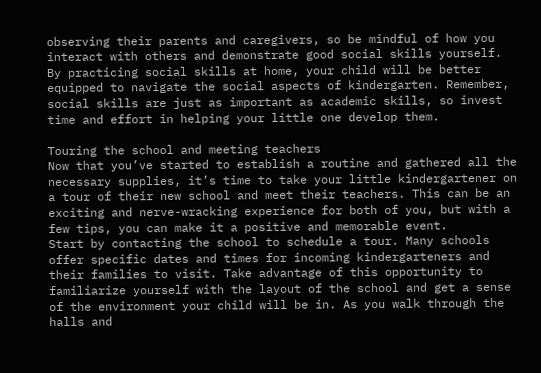observing their parents and caregivers, so be mindful of how you interact with others and demonstrate good social skills yourself.
By practicing social skills at home, your child will be better equipped to navigate the social aspects of kindergarten. Remember, social skills are just as important as academic skills, so invest time and effort in helping your little one develop them.

Touring the school and meeting teachers
Now that you’ve started to establish a routine and gathered all the necessary supplies, it’s time to take your little kindergartener on a tour of their new school and meet their teachers. This can be an exciting and nerve-wracking experience for both of you, but with a few tips, you can make it a positive and memorable event.
Start by contacting the school to schedule a tour. Many schools offer specific dates and times for incoming kindergarteners and their families to visit. Take advantage of this opportunity to familiarize yourself with the layout of the school and get a sense of the environment your child will be in. As you walk through the halls and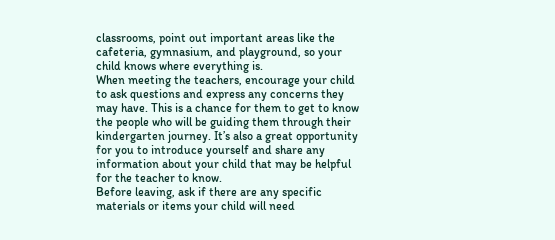classrooms, point out important areas like the cafeteria, gymnasium, and playground, so your child knows where everything is.
When meeting the teachers, encourage your child to ask questions and express any concerns they may have. This is a chance for them to get to know the people who will be guiding them through their kindergarten journey. It’s also a great opportunity for you to introduce yourself and share any information about your child that may be helpful for the teacher to know.
Before leaving, ask if there are any specific materials or items your child will need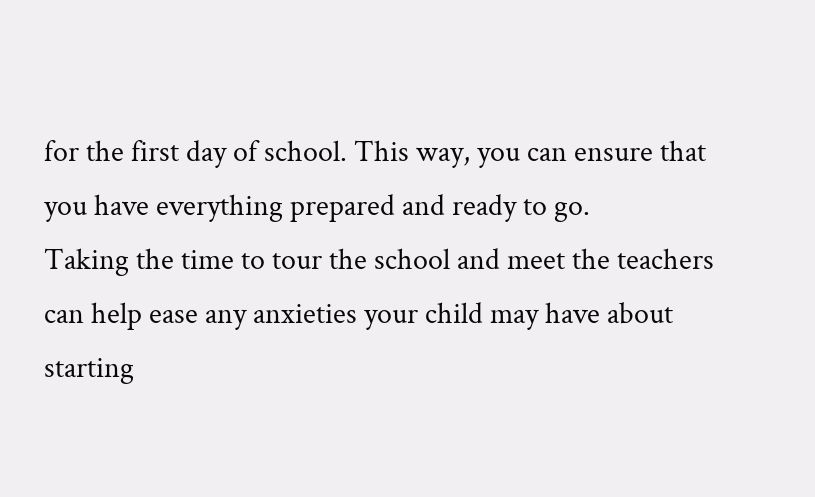for the first day of school. This way, you can ensure that you have everything prepared and ready to go.
Taking the time to tour the school and meet the teachers can help ease any anxieties your child may have about starting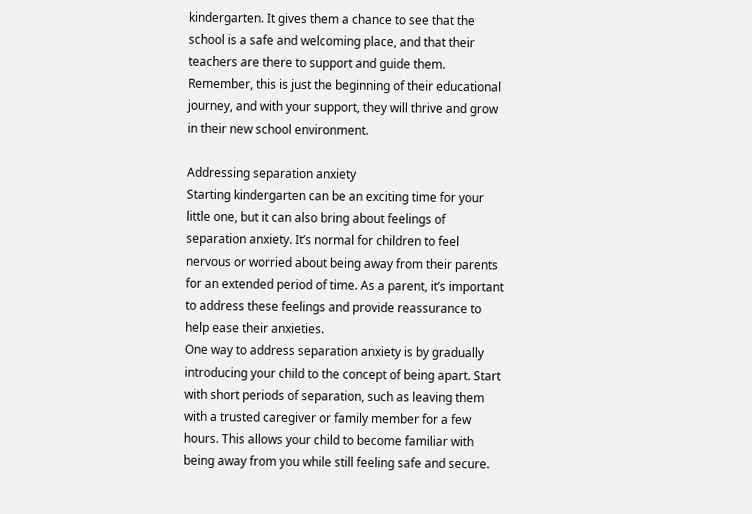kindergarten. It gives them a chance to see that the school is a safe and welcoming place, and that their teachers are there to support and guide them. Remember, this is just the beginning of their educational journey, and with your support, they will thrive and grow in their new school environment.

Addressing separation anxiety
Starting kindergarten can be an exciting time for your little one, but it can also bring about feelings of separation anxiety. It’s normal for children to feel nervous or worried about being away from their parents for an extended period of time. As a parent, it’s important to address these feelings and provide reassurance to help ease their anxieties.
One way to address separation anxiety is by gradually introducing your child to the concept of being apart. Start with short periods of separation, such as leaving them with a trusted caregiver or family member for a few hours. This allows your child to become familiar with being away from you while still feeling safe and secure.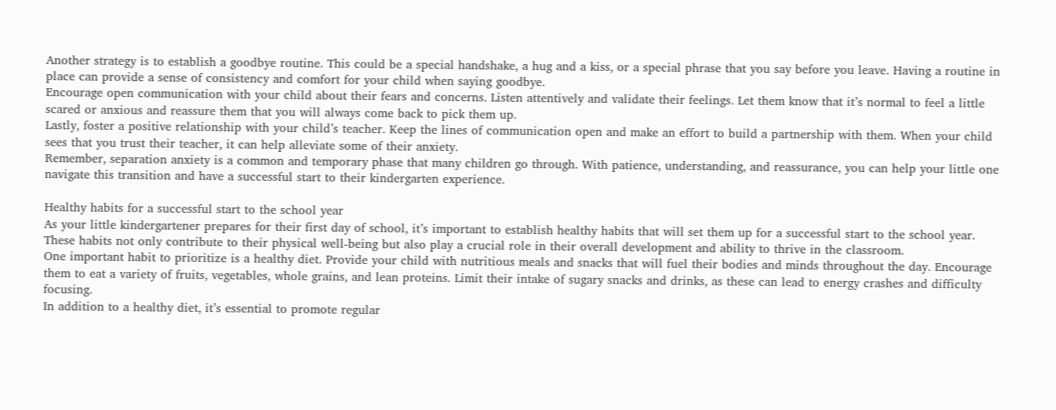Another strategy is to establish a goodbye routine. This could be a special handshake, a hug and a kiss, or a special phrase that you say before you leave. Having a routine in place can provide a sense of consistency and comfort for your child when saying goodbye.
Encourage open communication with your child about their fears and concerns. Listen attentively and validate their feelings. Let them know that it’s normal to feel a little scared or anxious and reassure them that you will always come back to pick them up.
Lastly, foster a positive relationship with your child’s teacher. Keep the lines of communication open and make an effort to build a partnership with them. When your child sees that you trust their teacher, it can help alleviate some of their anxiety.
Remember, separation anxiety is a common and temporary phase that many children go through. With patience, understanding, and reassurance, you can help your little one navigate this transition and have a successful start to their kindergarten experience.

Healthy habits for a successful start to the school year
As your little kindergartener prepares for their first day of school, it’s important to establish healthy habits that will set them up for a successful start to the school year. These habits not only contribute to their physical well-being but also play a crucial role in their overall development and ability to thrive in the classroom.
One important habit to prioritize is a healthy diet. Provide your child with nutritious meals and snacks that will fuel their bodies and minds throughout the day. Encourage them to eat a variety of fruits, vegetables, whole grains, and lean proteins. Limit their intake of sugary snacks and drinks, as these can lead to energy crashes and difficulty focusing.
In addition to a healthy diet, it’s essential to promote regular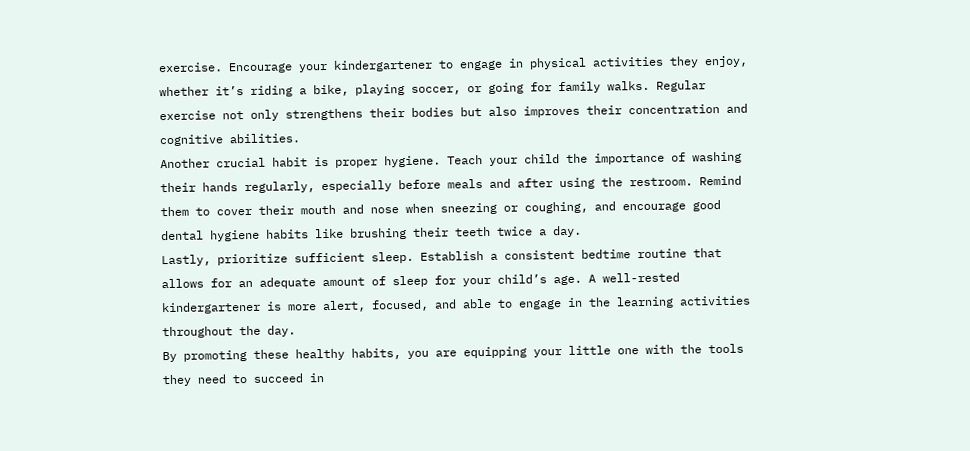exercise. Encourage your kindergartener to engage in physical activities they enjoy, whether it’s riding a bike, playing soccer, or going for family walks. Regular exercise not only strengthens their bodies but also improves their concentration and cognitive abilities.
Another crucial habit is proper hygiene. Teach your child the importance of washing their hands regularly, especially before meals and after using the restroom. Remind them to cover their mouth and nose when sneezing or coughing, and encourage good dental hygiene habits like brushing their teeth twice a day.
Lastly, prioritize sufficient sleep. Establish a consistent bedtime routine that allows for an adequate amount of sleep for your child’s age. A well-rested kindergartener is more alert, focused, and able to engage in the learning activities throughout the day.
By promoting these healthy habits, you are equipping your little one with the tools they need to succeed in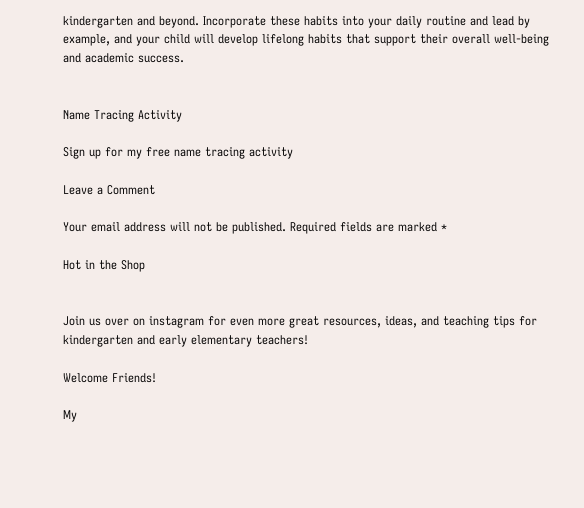kindergarten and beyond. Incorporate these habits into your daily routine and lead by example, and your child will develop lifelong habits that support their overall well-being and academic success.


Name Tracing Activity

Sign up for my free name tracing activity

Leave a Comment

Your email address will not be published. Required fields are marked *

Hot in the Shop


Join us over on instagram for even more great resources, ideas, and teaching tips for kindergarten and early elementary teachers!

Welcome Friends!

My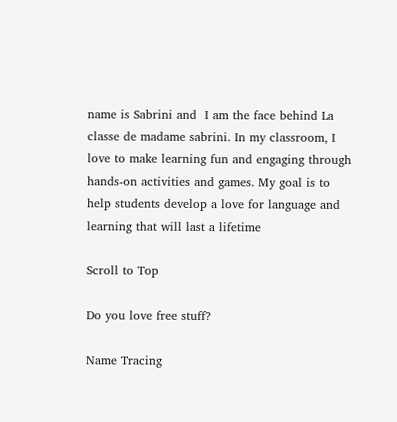name is Sabrini and  I am the face behind La classe de madame sabrini. In my classroom, I love to make learning fun and engaging through hands-on activities and games. My goal is to help students develop a love for language and learning that will last a lifetime

Scroll to Top

Do you love free stuff?

Name Tracing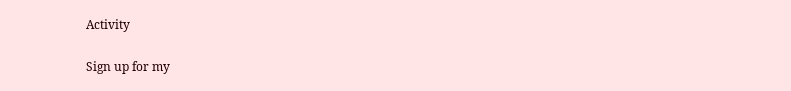Activity

Sign up for my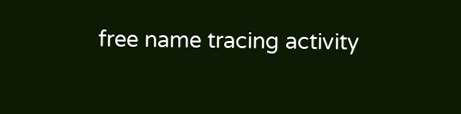free name tracing activity